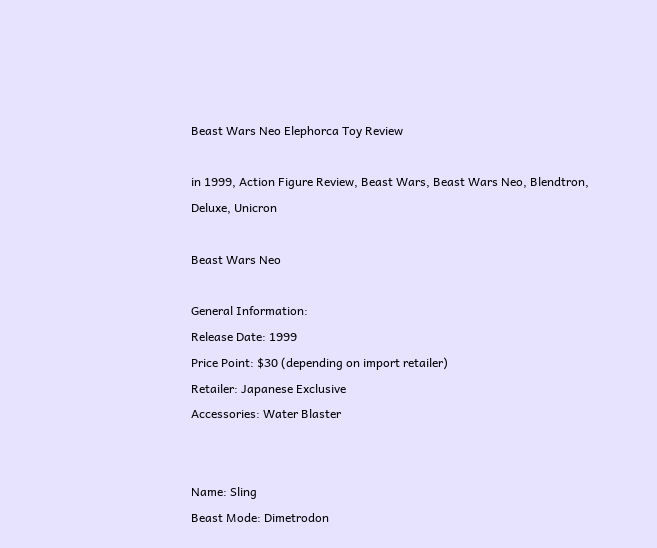Beast Wars Neo Elephorca Toy Review

in 1999, Action Figure Review, Beast Wars, Beast Wars Neo, Blendtron, Deluxe, Unicron

Beast Wars Neo

General Information:
Release Date: 1999
Price Point: $30 (depending on import retailer)
Retailer: Japanese Exclusive
Accessories: Water Blaster


Name: Sling
Beast Mode: Dimetrodon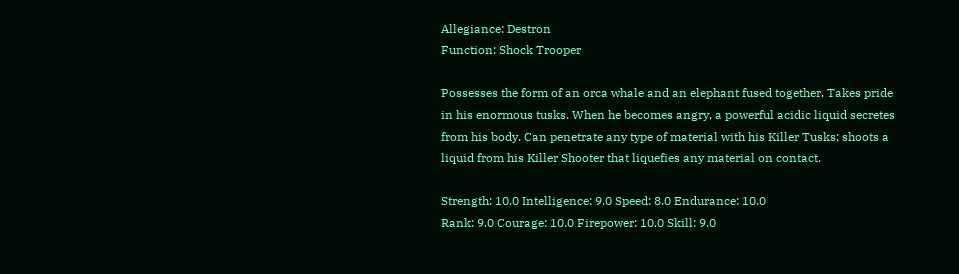Allegiance: Destron
Function: Shock Trooper

Possesses the form of an orca whale and an elephant fused together. Takes pride in his enormous tusks. When he becomes angry, a powerful acidic liquid secretes from his body. Can penetrate any type of material with his Killer Tusks; shoots a liquid from his Killer Shooter that liquefies any material on contact.

Strength: 10.0 Intelligence: 9.0 Speed: 8.0 Endurance: 10.0
Rank: 9.0 Courage: 10.0 Firepower: 10.0 Skill: 9.0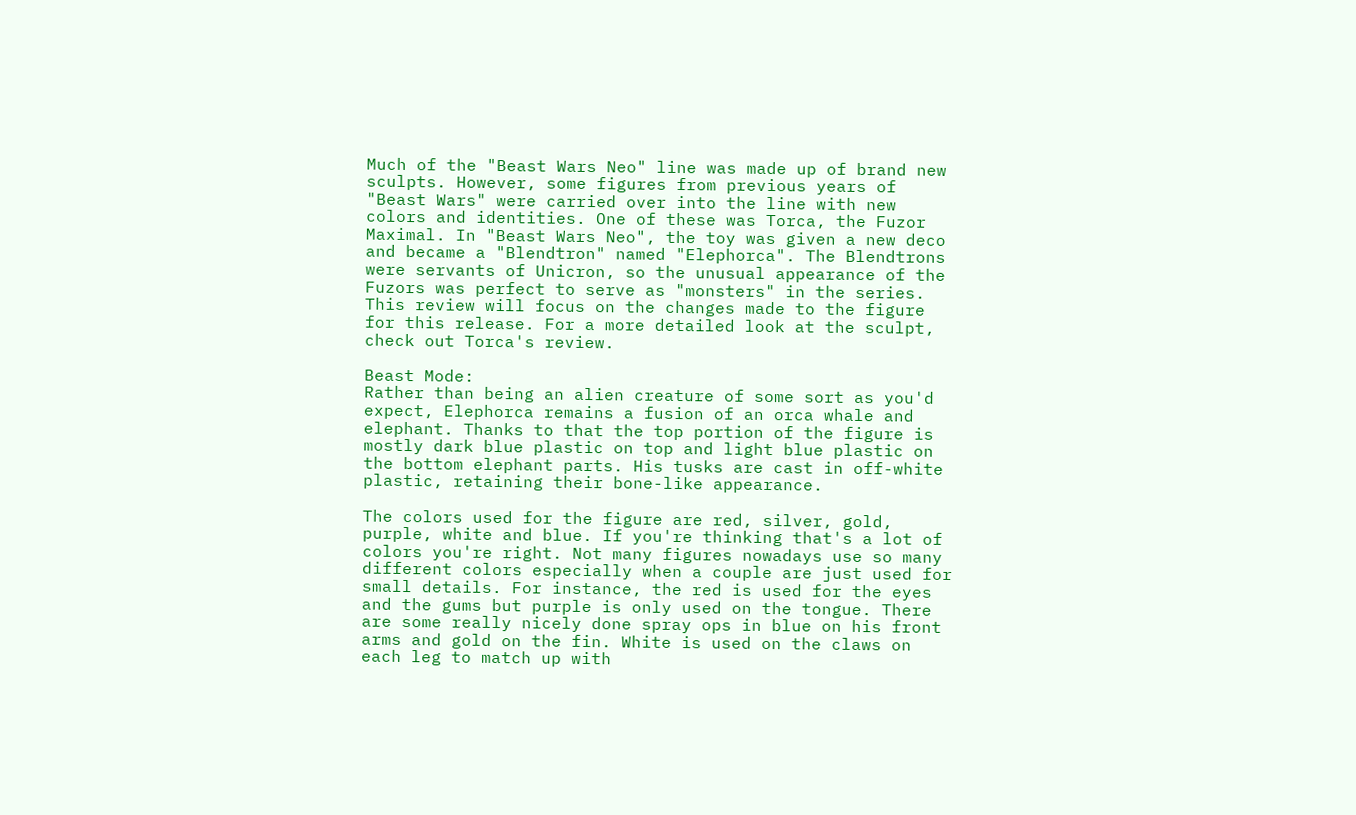Much of the "Beast Wars Neo" line was made up of brand new sculpts. However, some figures from previous years of "Beast Wars" were carried over into the line with new colors and identities. One of these was Torca, the Fuzor Maximal. In "Beast Wars Neo", the toy was given a new deco and became a "Blendtron" named "Elephorca". The Blendtrons were servants of Unicron, so the unusual appearance of the Fuzors was perfect to serve as "monsters" in the series. This review will focus on the changes made to the figure for this release. For a more detailed look at the sculpt, check out Torca's review.

Beast Mode:
Rather than being an alien creature of some sort as you'd expect, Elephorca remains a fusion of an orca whale and elephant. Thanks to that the top portion of the figure is mostly dark blue plastic on top and light blue plastic on the bottom elephant parts. His tusks are cast in off-white plastic, retaining their bone-like appearance.

The colors used for the figure are red, silver, gold, purple, white and blue. If you're thinking that's a lot of colors you're right. Not many figures nowadays use so many different colors especially when a couple are just used for small details. For instance, the red is used for the eyes and the gums but purple is only used on the tongue. There are some really nicely done spray ops in blue on his front arms and gold on the fin. White is used on the claws on each leg to match up with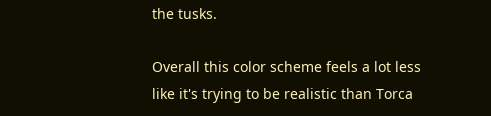the tusks.

Overall this color scheme feels a lot less like it's trying to be realistic than Torca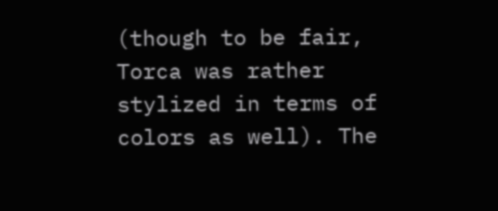(though to be fair, Torca was rather stylized in terms of colors as well). The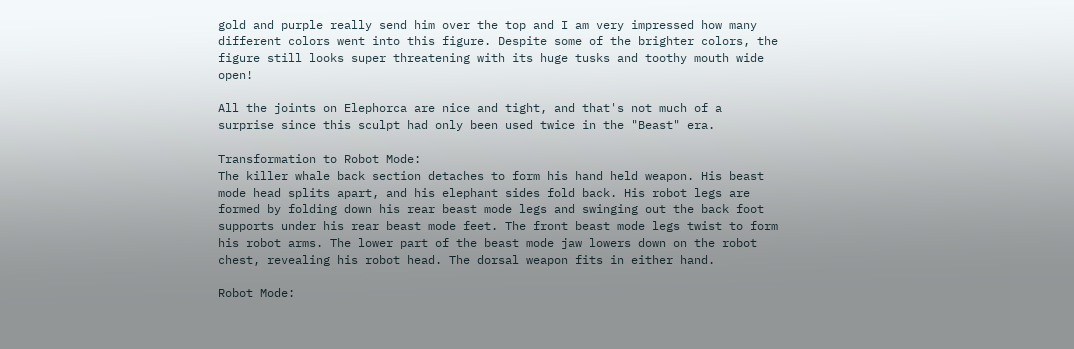gold and purple really send him over the top and I am very impressed how many different colors went into this figure. Despite some of the brighter colors, the figure still looks super threatening with its huge tusks and toothy mouth wide open!

All the joints on Elephorca are nice and tight, and that's not much of a surprise since this sculpt had only been used twice in the "Beast" era.

Transformation to Robot Mode:
The killer whale back section detaches to form his hand held weapon. His beast mode head splits apart, and his elephant sides fold back. His robot legs are formed by folding down his rear beast mode legs and swinging out the back foot supports under his rear beast mode feet. The front beast mode legs twist to form his robot arms. The lower part of the beast mode jaw lowers down on the robot chest, revealing his robot head. The dorsal weapon fits in either hand.

Robot Mode: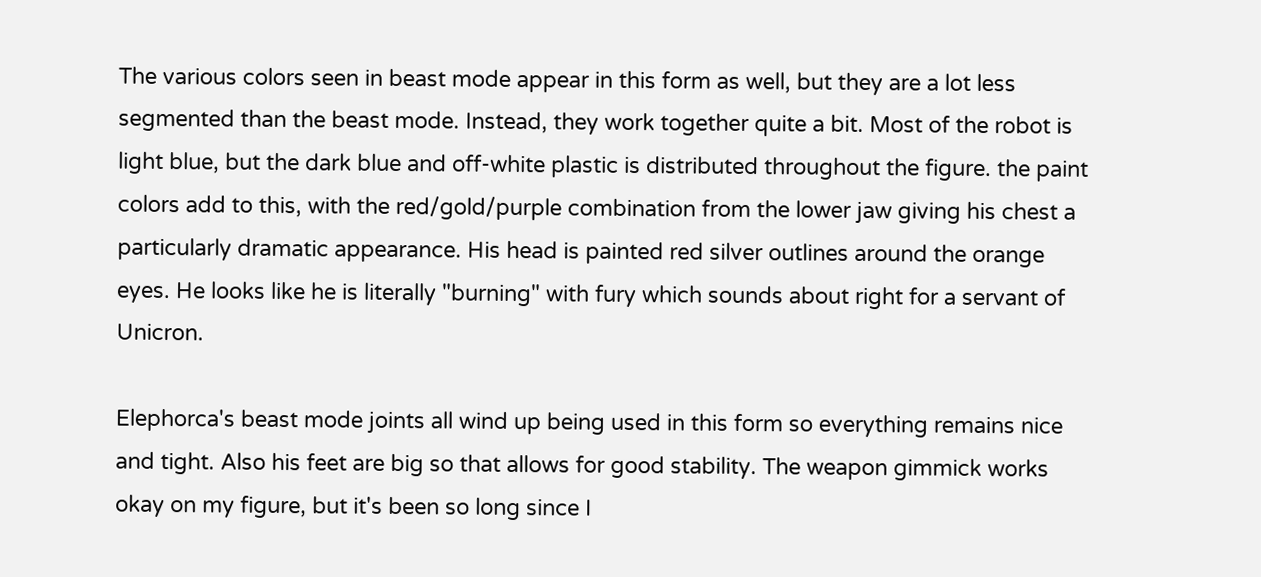The various colors seen in beast mode appear in this form as well, but they are a lot less segmented than the beast mode. Instead, they work together quite a bit. Most of the robot is light blue, but the dark blue and off-white plastic is distributed throughout the figure. the paint colors add to this, with the red/gold/purple combination from the lower jaw giving his chest a particularly dramatic appearance. His head is painted red silver outlines around the orange eyes. He looks like he is literally "burning" with fury which sounds about right for a servant of Unicron.

Elephorca's beast mode joints all wind up being used in this form so everything remains nice and tight. Also his feet are big so that allows for good stability. The weapon gimmick works okay on my figure, but it's been so long since I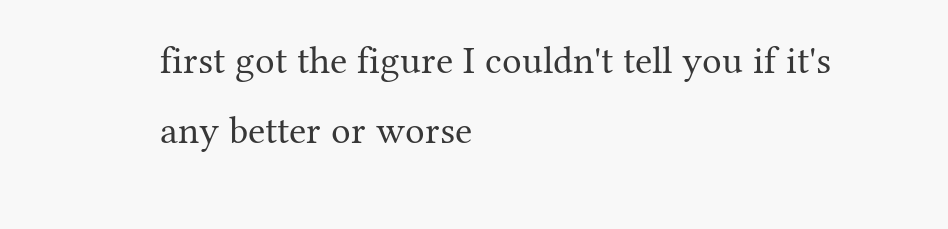first got the figure I couldn't tell you if it's any better or worse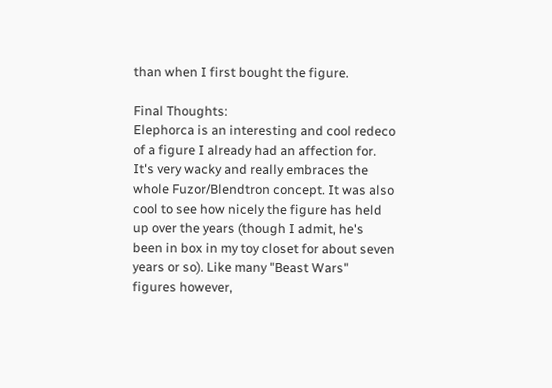than when I first bought the figure.

Final Thoughts:
Elephorca is an interesting and cool redeco of a figure I already had an affection for. It's very wacky and really embraces the whole Fuzor/Blendtron concept. It was also cool to see how nicely the figure has held up over the years (though I admit, he's been in box in my toy closet for about seven years or so). Like many "Beast Wars" figures however,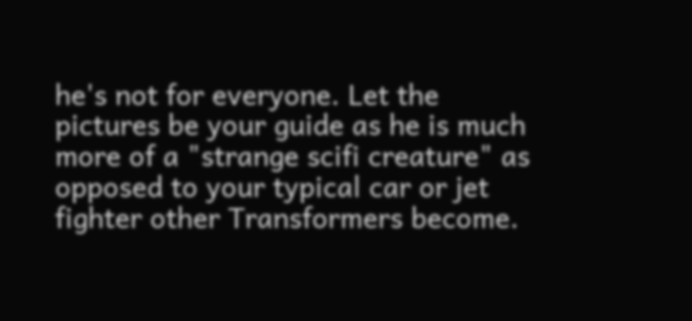he's not for everyone. Let the pictures be your guide as he is much more of a "strange scifi creature" as opposed to your typical car or jet fighter other Transformers become.